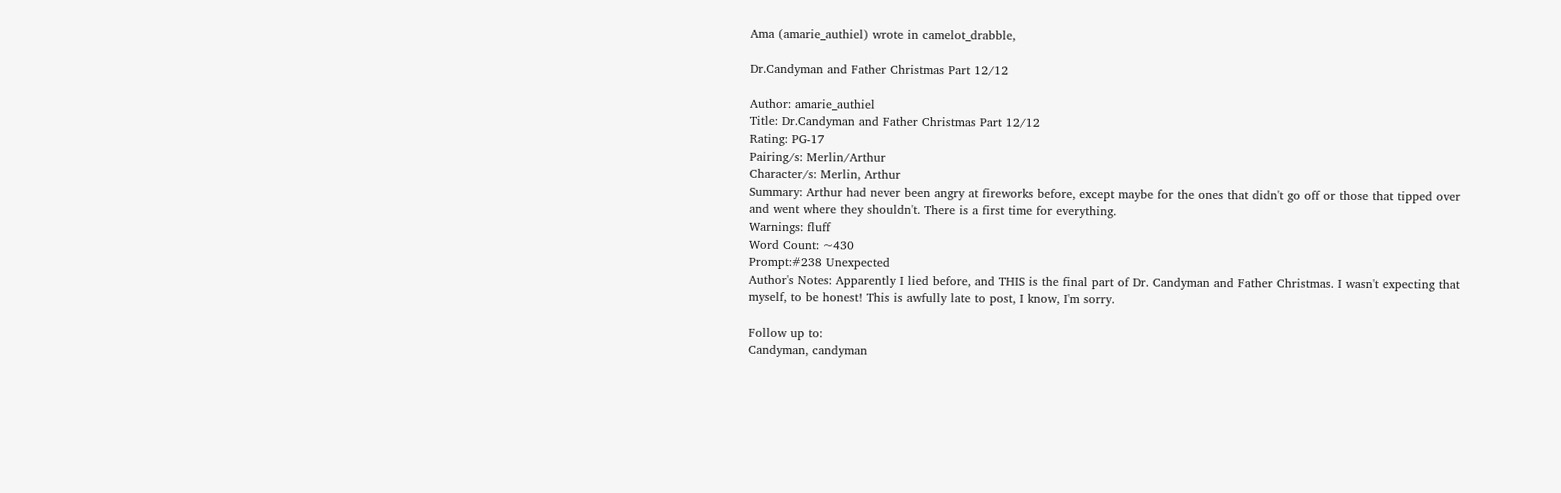Ama (amarie_authiel) wrote in camelot_drabble,

Dr.Candyman and Father Christmas Part 12/12

Author: amarie_authiel
Title: Dr.Candyman and Father Christmas Part 12/12
Rating: PG-17
Pairing/s: Merlin/Arthur
Character/s: Merlin, Arthur
Summary: Arthur had never been angry at fireworks before, except maybe for the ones that didn't go off or those that tipped over and went where they shouldn't. There is a first time for everything.
Warnings: fluff
Word Count: ~430
Prompt:#238 Unexpected
Author's Notes: Apparently I lied before, and THIS is the final part of Dr. Candyman and Father Christmas. I wasn't expecting that myself, to be honest! This is awfully late to post, I know, I'm sorry.

Follow up to:
Candyman, candyman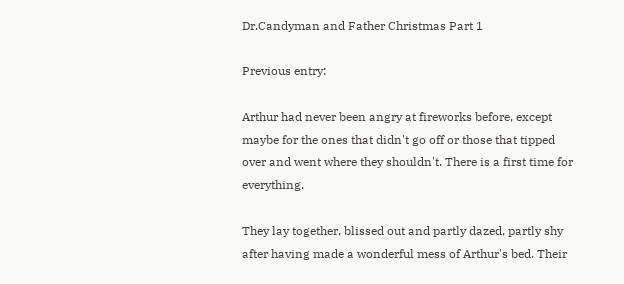Dr.Candyman and Father Christmas Part 1

Previous entry:

Arthur had never been angry at fireworks before, except maybe for the ones that didn't go off or those that tipped over and went where they shouldn't. There is a first time for everything.

They lay together, blissed out and partly dazed, partly shy after having made a wonderful mess of Arthur's bed. Their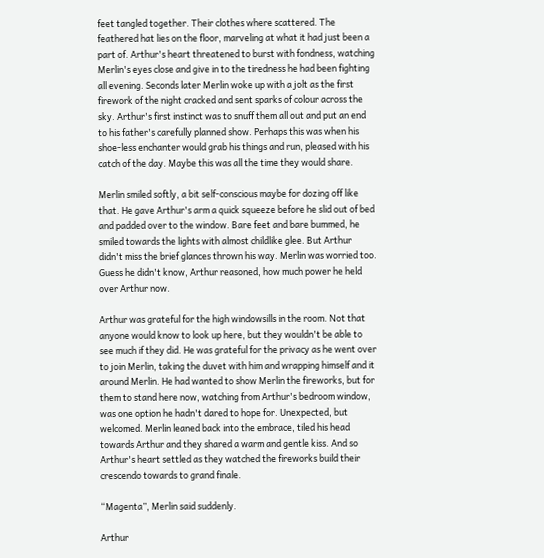feet tangled together. Their clothes where scattered. The feathered hat lies on the floor, marveling at what it had just been a part of. Arthur's heart threatened to burst with fondness, watching Merlin's eyes close and give in to the tiredness he had been fighting all evening. Seconds later Merlin woke up with a jolt as the first firework of the night cracked and sent sparks of colour across the sky. Arthur's first instinct was to snuff them all out and put an end to his father's carefully planned show. Perhaps this was when his shoe-less enchanter would grab his things and run, pleased with his catch of the day. Maybe this was all the time they would share.

Merlin smiled softly, a bit self-conscious maybe for dozing off like that. He gave Arthur's arm a quick squeeze before he slid out of bed and padded over to the window. Bare feet and bare bummed, he smiled towards the lights with almost childlike glee. But Arthur didn't miss the brief glances thrown his way. Merlin was worried too. Guess he didn't know, Arthur reasoned, how much power he held over Arthur now.

Arthur was grateful for the high windowsills in the room. Not that anyone would know to look up here, but they wouldn't be able to see much if they did. He was grateful for the privacy as he went over to join Merlin, taking the duvet with him and wrapping himself and it around Merlin. He had wanted to show Merlin the fireworks, but for them to stand here now, watching from Arthur's bedroom window, was one option he hadn't dared to hope for. Unexpected, but welcomed. Merlin leaned back into the embrace, tiled his head towards Arthur and they shared a warm and gentle kiss. And so Arthur's heart settled as they watched the fireworks build their crescendo towards to grand finale.

“Magenta”, Merlin said suddenly.

Arthur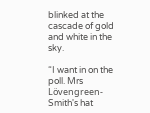blinked at the cascade of gold and white in the sky.

“I want in on the poll. Mrs Lövengreen-Smith's hat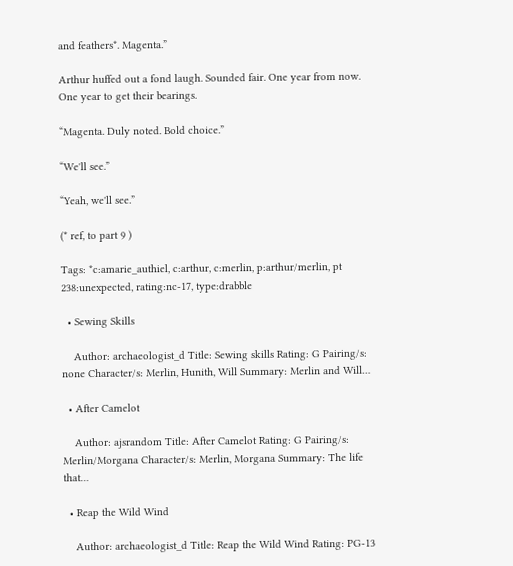and feathers*. Magenta.”

Arthur huffed out a fond laugh. Sounded fair. One year from now. One year to get their bearings.

“Magenta. Duly noted. Bold choice.”

“We'll see.”

“Yeah, we'll see.”

(* ref, to part 9 )

Tags: *c:amarie_authiel, c:arthur, c:merlin, p:arthur/merlin, pt 238:unexpected, rating:nc-17, type:drabble

  • Sewing Skills

    Author: archaeologist_d Title: Sewing skills Rating: G Pairing/s: none Character/s: Merlin, Hunith, Will Summary: Merlin and Will…

  • After Camelot

    Author: ajsrandom Title: After Camelot Rating: G Pairing/s: Merlin/Morgana Character/s: Merlin, Morgana Summary: The life that…

  • Reap the Wild Wind

    Author: archaeologist_d Title: Reap the Wild Wind Rating: PG-13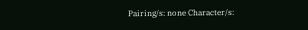Pairing/s: none Character/s: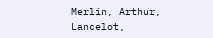Merlin, Arthur, Lancelot,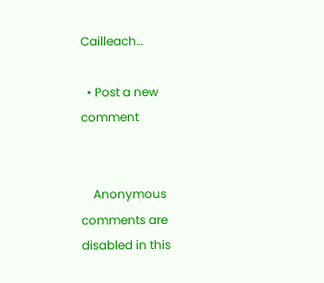Cailleach…

  • Post a new comment


    Anonymous comments are disabled in this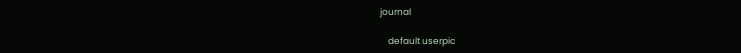journal

    default userpic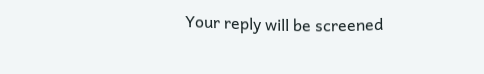Your reply will be screened